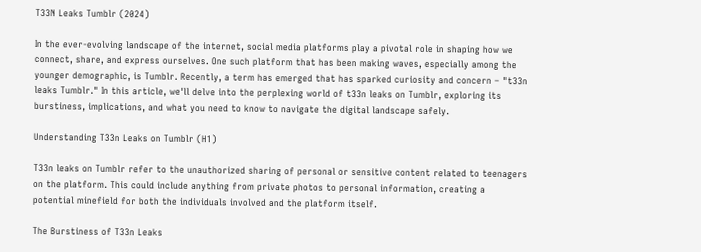T33N Leaks Tumblr (2024)

In the ever-evolving landscape of the internet, social media platforms play a pivotal role in shaping how we connect, share, and express ourselves. One such platform that has been making waves, especially among the younger demographic, is Tumblr. Recently, a term has emerged that has sparked curiosity and concern – "t33n leaks Tumblr." In this article, we'll delve into the perplexing world of t33n leaks on Tumblr, exploring its burstiness, implications, and what you need to know to navigate the digital landscape safely.

Understanding T33n Leaks on Tumblr (H1)

T33n leaks on Tumblr refer to the unauthorized sharing of personal or sensitive content related to teenagers on the platform. This could include anything from private photos to personal information, creating a potential minefield for both the individuals involved and the platform itself.

The Burstiness of T33n Leaks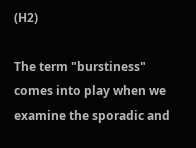(H2)

The term "burstiness" comes into play when we examine the sporadic and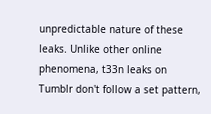unpredictable nature of these leaks. Unlike other online phenomena, t33n leaks on Tumblr don't follow a set pattern,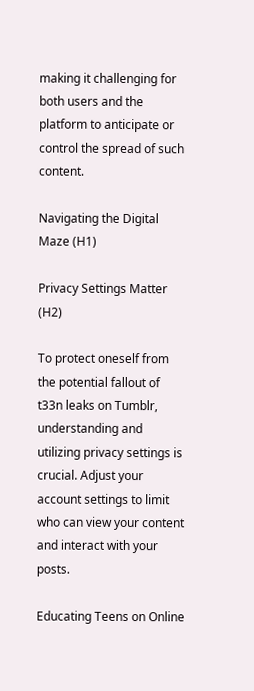making it challenging for both users and the platform to anticipate or control the spread of such content.

Navigating the Digital Maze (H1)

Privacy Settings Matter (H2)

To protect oneself from the potential fallout of t33n leaks on Tumblr, understanding and utilizing privacy settings is crucial. Adjust your account settings to limit who can view your content and interact with your posts.

Educating Teens on Online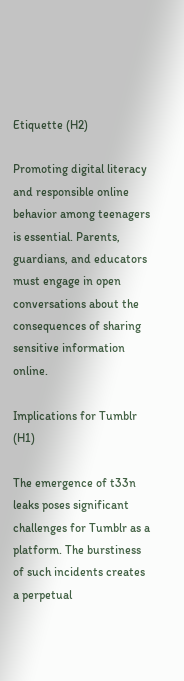Etiquette (H2)

Promoting digital literacy and responsible online behavior among teenagers is essential. Parents, guardians, and educators must engage in open conversations about the consequences of sharing sensitive information online.

Implications for Tumblr (H1)

The emergence of t33n leaks poses significant challenges for Tumblr as a platform. The burstiness of such incidents creates a perpetual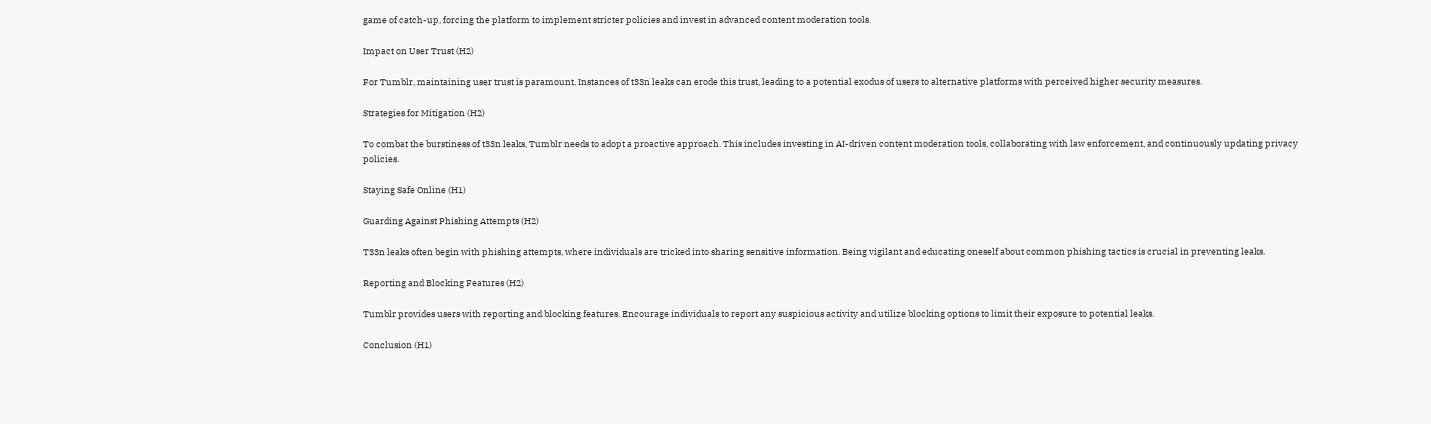game of catch-up, forcing the platform to implement stricter policies and invest in advanced content moderation tools.

Impact on User Trust (H2)

For Tumblr, maintaining user trust is paramount. Instances of t33n leaks can erode this trust, leading to a potential exodus of users to alternative platforms with perceived higher security measures.

Strategies for Mitigation (H2)

To combat the burstiness of t33n leaks, Tumblr needs to adopt a proactive approach. This includes investing in AI-driven content moderation tools, collaborating with law enforcement, and continuously updating privacy policies.

Staying Safe Online (H1)

Guarding Against Phishing Attempts (H2)

T33n leaks often begin with phishing attempts, where individuals are tricked into sharing sensitive information. Being vigilant and educating oneself about common phishing tactics is crucial in preventing leaks.

Reporting and Blocking Features (H2)

Tumblr provides users with reporting and blocking features. Encourage individuals to report any suspicious activity and utilize blocking options to limit their exposure to potential leaks.

Conclusion (H1)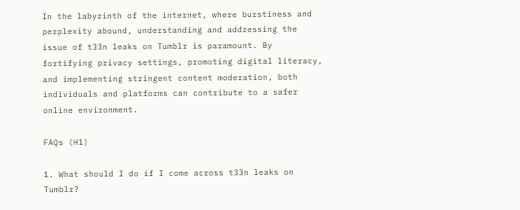In the labyrinth of the internet, where burstiness and perplexity abound, understanding and addressing the issue of t33n leaks on Tumblr is paramount. By fortifying privacy settings, promoting digital literacy, and implementing stringent content moderation, both individuals and platforms can contribute to a safer online environment.

FAQs (H1)

1. What should I do if I come across t33n leaks on Tumblr?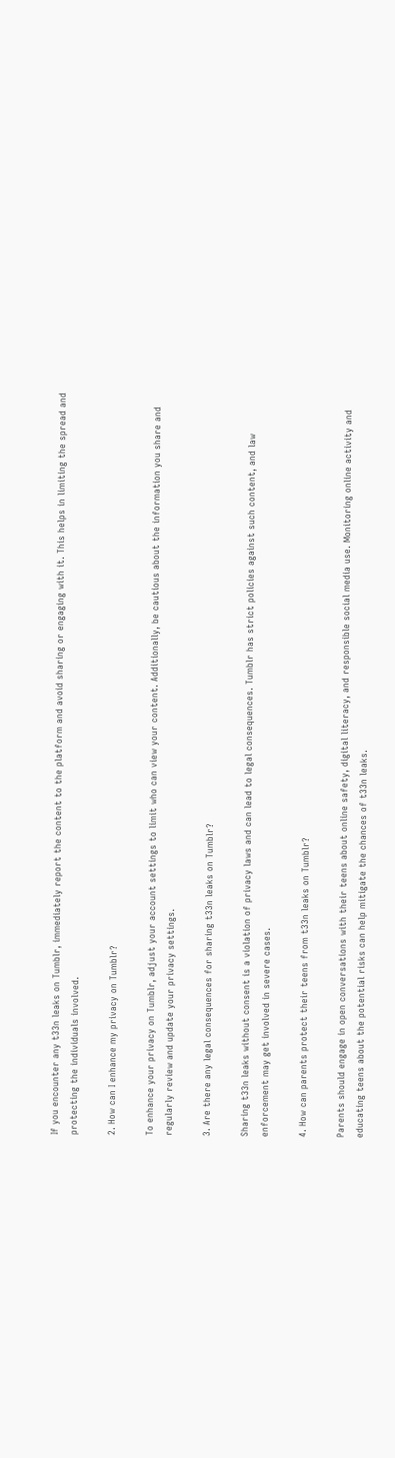If you encounter any t33n leaks on Tumblr, immediately report the content to the platform and avoid sharing or engaging with it. This helps in limiting the spread and protecting the individuals involved.

2. How can I enhance my privacy on Tumblr?

To enhance your privacy on Tumblr, adjust your account settings to limit who can view your content. Additionally, be cautious about the information you share and regularly review and update your privacy settings.

3. Are there any legal consequences for sharing t33n leaks on Tumblr?

Sharing t33n leaks without consent is a violation of privacy laws and can lead to legal consequences. Tumblr has strict policies against such content, and law enforcement may get involved in severe cases.

4. How can parents protect their teens from t33n leaks on Tumblr?

Parents should engage in open conversations with their teens about online safety, digital literacy, and responsible social media use. Monitoring online activity and educating teens about the potential risks can help mitigate the chances of t33n leaks.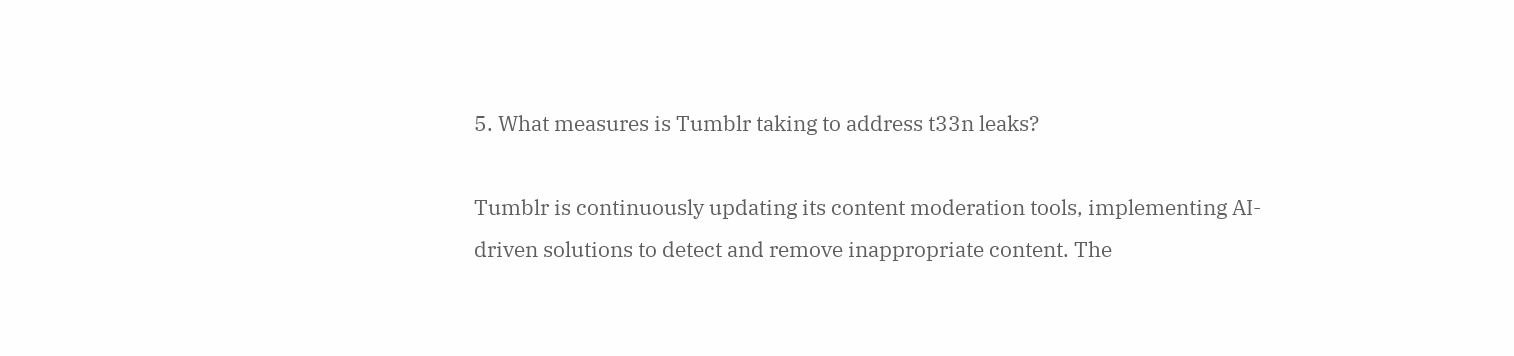5. What measures is Tumblr taking to address t33n leaks?

Tumblr is continuously updating its content moderation tools, implementing AI-driven solutions to detect and remove inappropriate content. The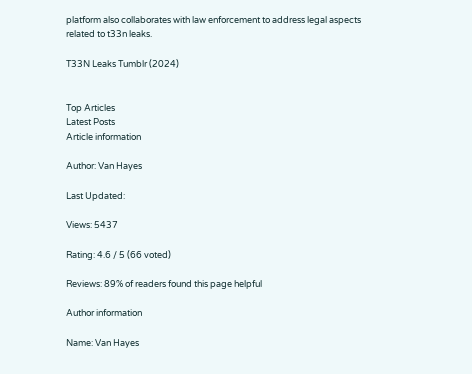platform also collaborates with law enforcement to address legal aspects related to t33n leaks.

T33N Leaks Tumblr (2024)


Top Articles
Latest Posts
Article information

Author: Van Hayes

Last Updated:

Views: 5437

Rating: 4.6 / 5 (66 voted)

Reviews: 89% of readers found this page helpful

Author information

Name: Van Hayes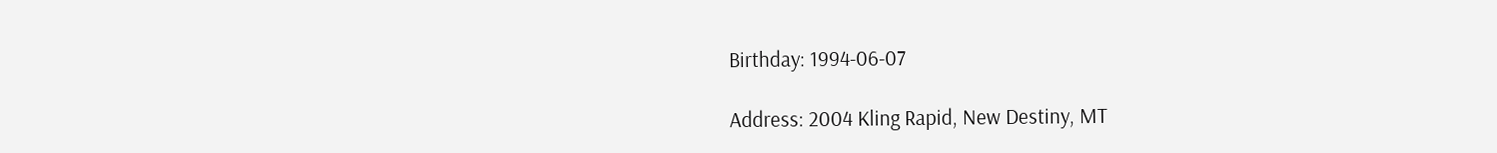Birthday: 1994-06-07

Address: 2004 Kling Rapid, New Destiny, MT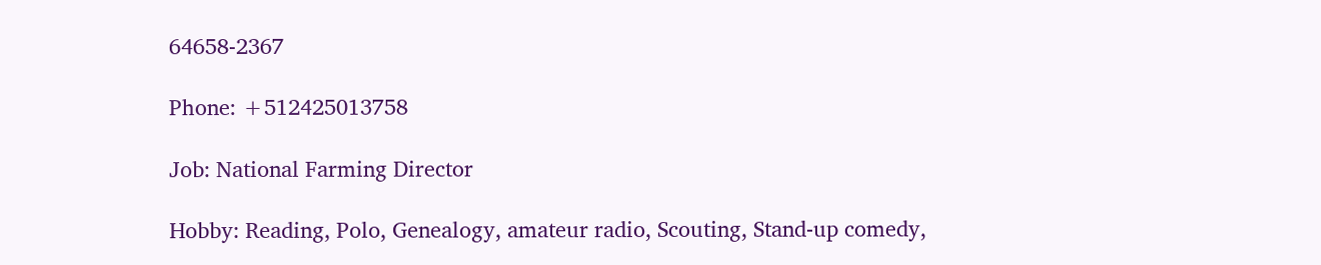64658-2367

Phone: +512425013758

Job: National Farming Director

Hobby: Reading, Polo, Genealogy, amateur radio, Scouting, Stand-up comedy,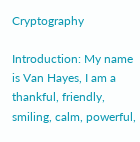Cryptography

Introduction: My name is Van Hayes, I am a thankful, friendly, smiling, calm, powerful,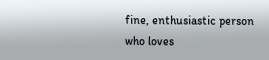fine, enthusiastic person who loves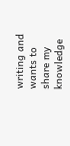writing and wants to share my knowledge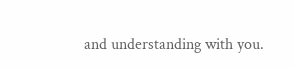and understanding with you.